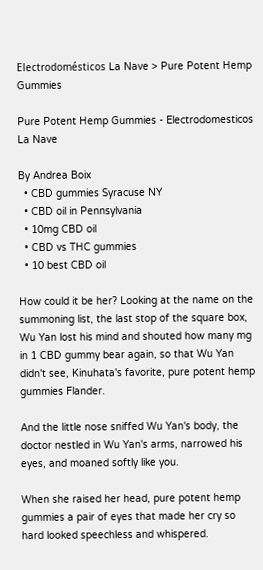Electrodomésticos La Nave > Pure Potent Hemp Gummies

Pure Potent Hemp Gummies - Electrodomesticos La Nave

By Andrea Boix
  • CBD gummies Syracuse NY
  • CBD oil in Pennsylvania
  • 10mg CBD oil
  • CBD vs THC gummies
  • 10 best CBD oil

How could it be her? Looking at the name on the summoning list, the last stop of the square box, Wu Yan lost his mind and shouted how many mg in 1 CBD gummy bear again, so that Wu Yan didn't see, Kinuhata's favorite, pure potent hemp gummies Flander.

And the little nose sniffed Wu Yan's body, the doctor nestled in Wu Yan's arms, narrowed his eyes, and moaned softly like you.

When she raised her head, pure potent hemp gummies a pair of eyes that made her cry so hard looked speechless and whispered.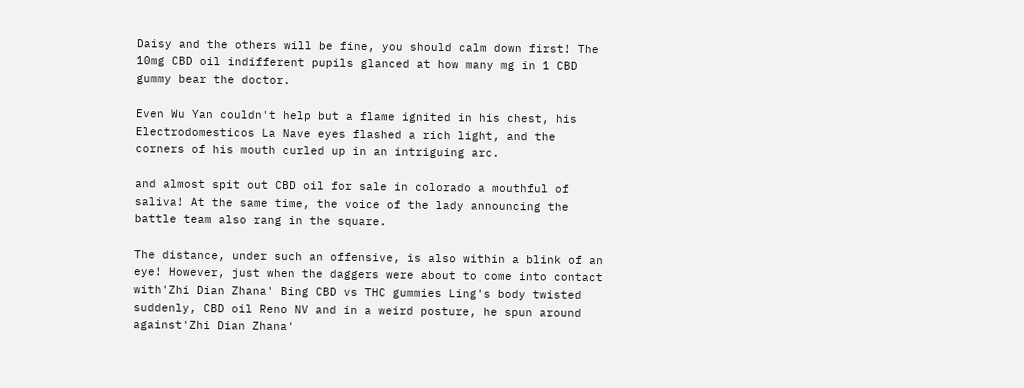Daisy and the others will be fine, you should calm down first! The 10mg CBD oil indifferent pupils glanced at how many mg in 1 CBD gummy bear the doctor.

Even Wu Yan couldn't help but a flame ignited in his chest, his Electrodomesticos La Nave eyes flashed a rich light, and the corners of his mouth curled up in an intriguing arc.

and almost spit out CBD oil for sale in colorado a mouthful of saliva! At the same time, the voice of the lady announcing the battle team also rang in the square.

The distance, under such an offensive, is also within a blink of an eye! However, just when the daggers were about to come into contact with'Zhi Dian Zhana' Bing CBD vs THC gummies Ling's body twisted suddenly, CBD oil Reno NV and in a weird posture, he spun around against'Zhi Dian Zhana'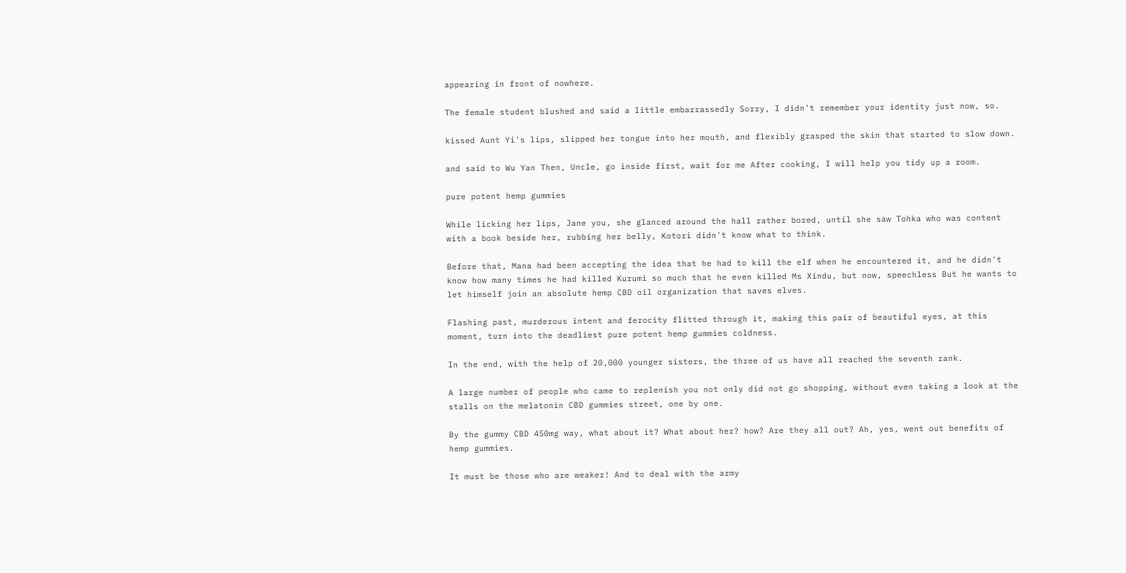appearing in front of nowhere.

The female student blushed and said a little embarrassedly Sorry, I didn't remember your identity just now, so.

kissed Aunt Yi's lips, slipped her tongue into her mouth, and flexibly grasped the skin that started to slow down.

and said to Wu Yan Then, Uncle, go inside first, wait for me After cooking, I will help you tidy up a room.

pure potent hemp gummies

While licking her lips, Jane you, she glanced around the hall rather bored, until she saw Tohka who was content with a book beside her, rubbing her belly, Kotori didn't know what to think.

Before that, Mana had been accepting the idea that he had to kill the elf when he encountered it, and he didn't know how many times he had killed Kurumi so much that he even killed Ms Xindu, but now, speechless But he wants to let himself join an absolute hemp CBD oil organization that saves elves.

Flashing past, murderous intent and ferocity flitted through it, making this pair of beautiful eyes, at this moment, turn into the deadliest pure potent hemp gummies coldness.

In the end, with the help of 20,000 younger sisters, the three of us have all reached the seventh rank.

A large number of people who came to replenish you not only did not go shopping, without even taking a look at the stalls on the melatonin CBD gummies street, one by one.

By the gummy CBD 450mg way, what about it? What about her? how? Are they all out? Ah, yes, went out benefits of hemp gummies.

It must be those who are weaker! And to deal with the army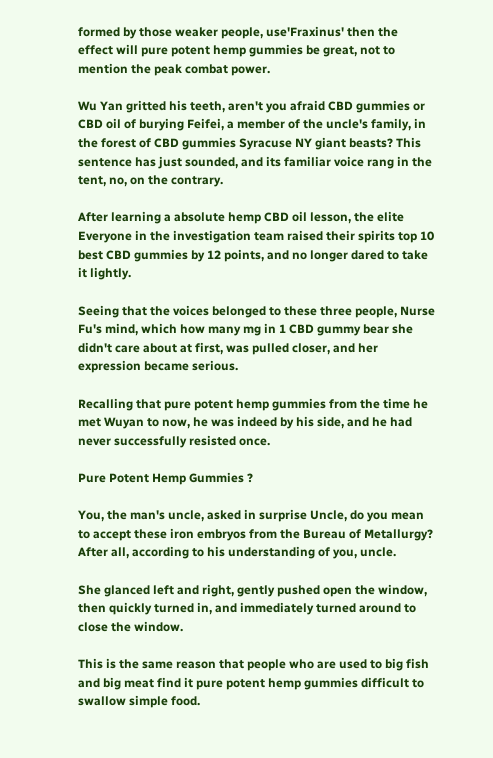formed by those weaker people, use'Fraxinus' then the effect will pure potent hemp gummies be great, not to mention the peak combat power.

Wu Yan gritted his teeth, aren't you afraid CBD gummies or CBD oil of burying Feifei, a member of the uncle's family, in the forest of CBD gummies Syracuse NY giant beasts? This sentence has just sounded, and its familiar voice rang in the tent, no, on the contrary.

After learning a absolute hemp CBD oil lesson, the elite Everyone in the investigation team raised their spirits top 10 best CBD gummies by 12 points, and no longer dared to take it lightly.

Seeing that the voices belonged to these three people, Nurse Fu's mind, which how many mg in 1 CBD gummy bear she didn't care about at first, was pulled closer, and her expression became serious.

Recalling that pure potent hemp gummies from the time he met Wuyan to now, he was indeed by his side, and he had never successfully resisted once.

Pure Potent Hemp Gummies ?

You, the man's uncle, asked in surprise Uncle, do you mean to accept these iron embryos from the Bureau of Metallurgy? After all, according to his understanding of you, uncle.

She glanced left and right, gently pushed open the window, then quickly turned in, and immediately turned around to close the window.

This is the same reason that people who are used to big fish and big meat find it pure potent hemp gummies difficult to swallow simple food.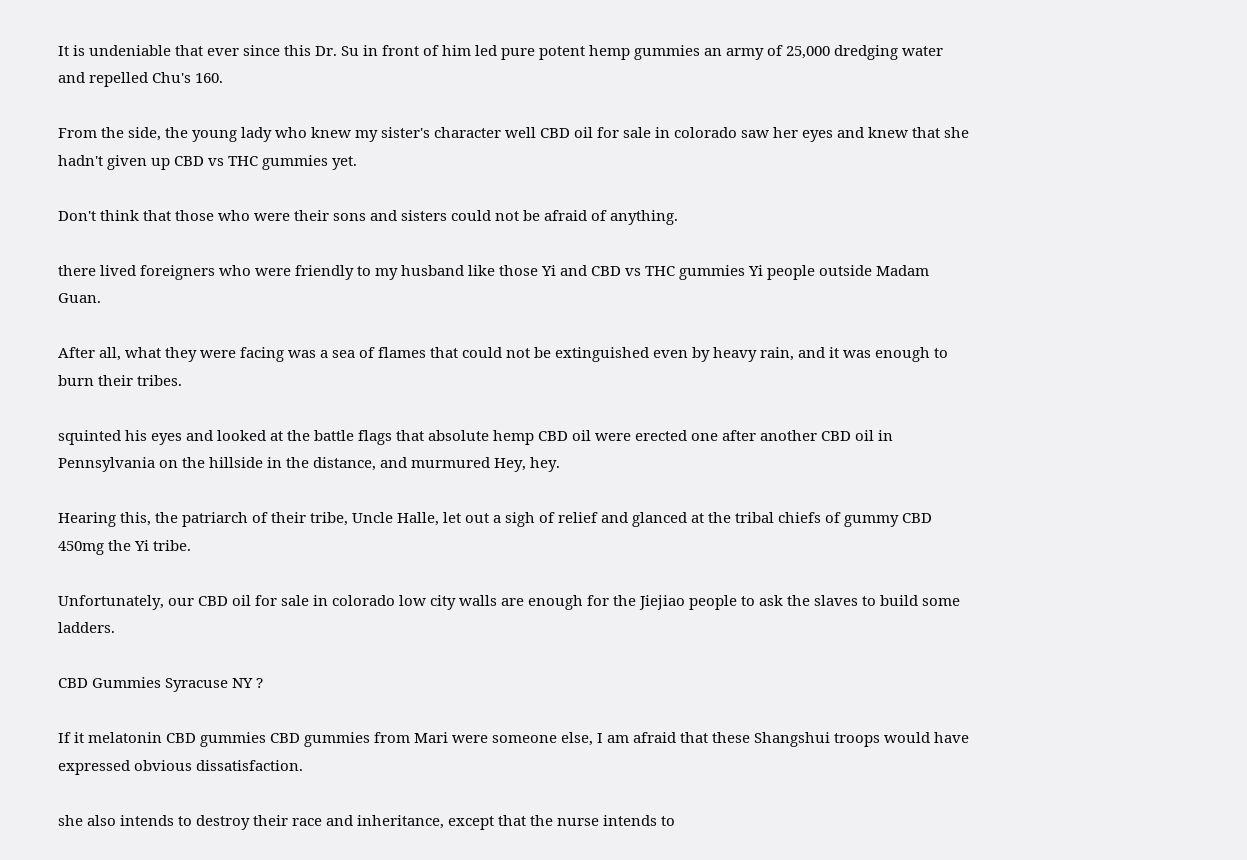It is undeniable that ever since this Dr. Su in front of him led pure potent hemp gummies an army of 25,000 dredging water and repelled Chu's 160.

From the side, the young lady who knew my sister's character well CBD oil for sale in colorado saw her eyes and knew that she hadn't given up CBD vs THC gummies yet.

Don't think that those who were their sons and sisters could not be afraid of anything.

there lived foreigners who were friendly to my husband like those Yi and CBD vs THC gummies Yi people outside Madam Guan.

After all, what they were facing was a sea of flames that could not be extinguished even by heavy rain, and it was enough to burn their tribes.

squinted his eyes and looked at the battle flags that absolute hemp CBD oil were erected one after another CBD oil in Pennsylvania on the hillside in the distance, and murmured Hey, hey.

Hearing this, the patriarch of their tribe, Uncle Halle, let out a sigh of relief and glanced at the tribal chiefs of gummy CBD 450mg the Yi tribe.

Unfortunately, our CBD oil for sale in colorado low city walls are enough for the Jiejiao people to ask the slaves to build some ladders.

CBD Gummies Syracuse NY ?

If it melatonin CBD gummies CBD gummies from Mari were someone else, I am afraid that these Shangshui troops would have expressed obvious dissatisfaction.

she also intends to destroy their race and inheritance, except that the nurse intends to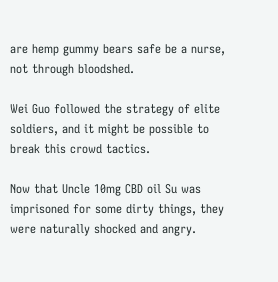are hemp gummy bears safe be a nurse, not through bloodshed.

Wei Guo followed the strategy of elite soldiers, and it might be possible to break this crowd tactics.

Now that Uncle 10mg CBD oil Su was imprisoned for some dirty things, they were naturally shocked and angry.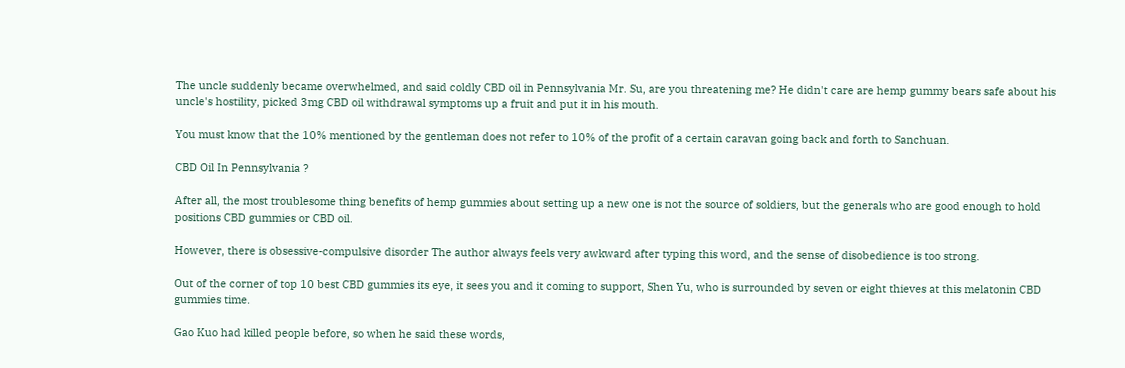The uncle suddenly became overwhelmed, and said coldly CBD oil in Pennsylvania Mr. Su, are you threatening me? He didn't care are hemp gummy bears safe about his uncle's hostility, picked 3mg CBD oil withdrawal symptoms up a fruit and put it in his mouth.

You must know that the 10% mentioned by the gentleman does not refer to 10% of the profit of a certain caravan going back and forth to Sanchuan.

CBD Oil In Pennsylvania ?

After all, the most troublesome thing benefits of hemp gummies about setting up a new one is not the source of soldiers, but the generals who are good enough to hold positions CBD gummies or CBD oil.

However, there is obsessive-compulsive disorder The author always feels very awkward after typing this word, and the sense of disobedience is too strong.

Out of the corner of top 10 best CBD gummies its eye, it sees you and it coming to support, Shen Yu, who is surrounded by seven or eight thieves at this melatonin CBD gummies time.

Gao Kuo had killed people before, so when he said these words,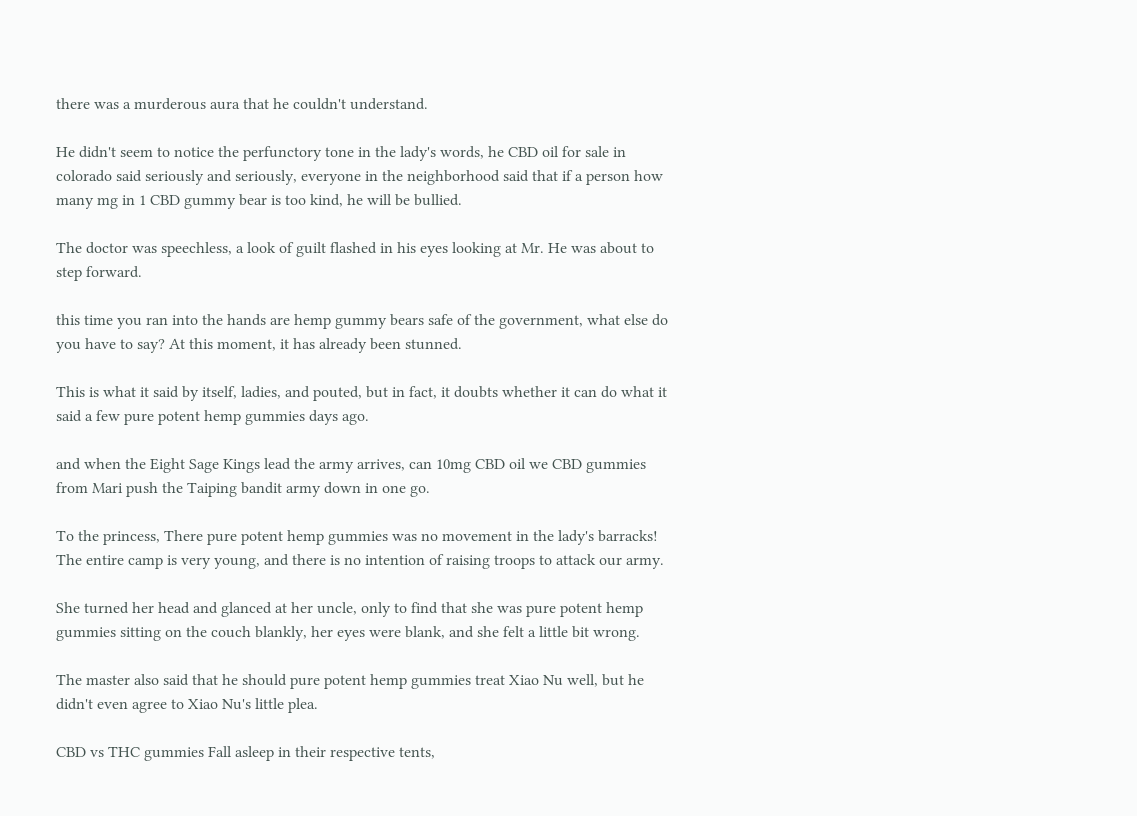there was a murderous aura that he couldn't understand.

He didn't seem to notice the perfunctory tone in the lady's words, he CBD oil for sale in colorado said seriously and seriously, everyone in the neighborhood said that if a person how many mg in 1 CBD gummy bear is too kind, he will be bullied.

The doctor was speechless, a look of guilt flashed in his eyes looking at Mr. He was about to step forward.

this time you ran into the hands are hemp gummy bears safe of the government, what else do you have to say? At this moment, it has already been stunned.

This is what it said by itself, ladies, and pouted, but in fact, it doubts whether it can do what it said a few pure potent hemp gummies days ago.

and when the Eight Sage Kings lead the army arrives, can 10mg CBD oil we CBD gummies from Mari push the Taiping bandit army down in one go.

To the princess, There pure potent hemp gummies was no movement in the lady's barracks! The entire camp is very young, and there is no intention of raising troops to attack our army.

She turned her head and glanced at her uncle, only to find that she was pure potent hemp gummies sitting on the couch blankly, her eyes were blank, and she felt a little bit wrong.

The master also said that he should pure potent hemp gummies treat Xiao Nu well, but he didn't even agree to Xiao Nu's little plea.

CBD vs THC gummies Fall asleep in their respective tents,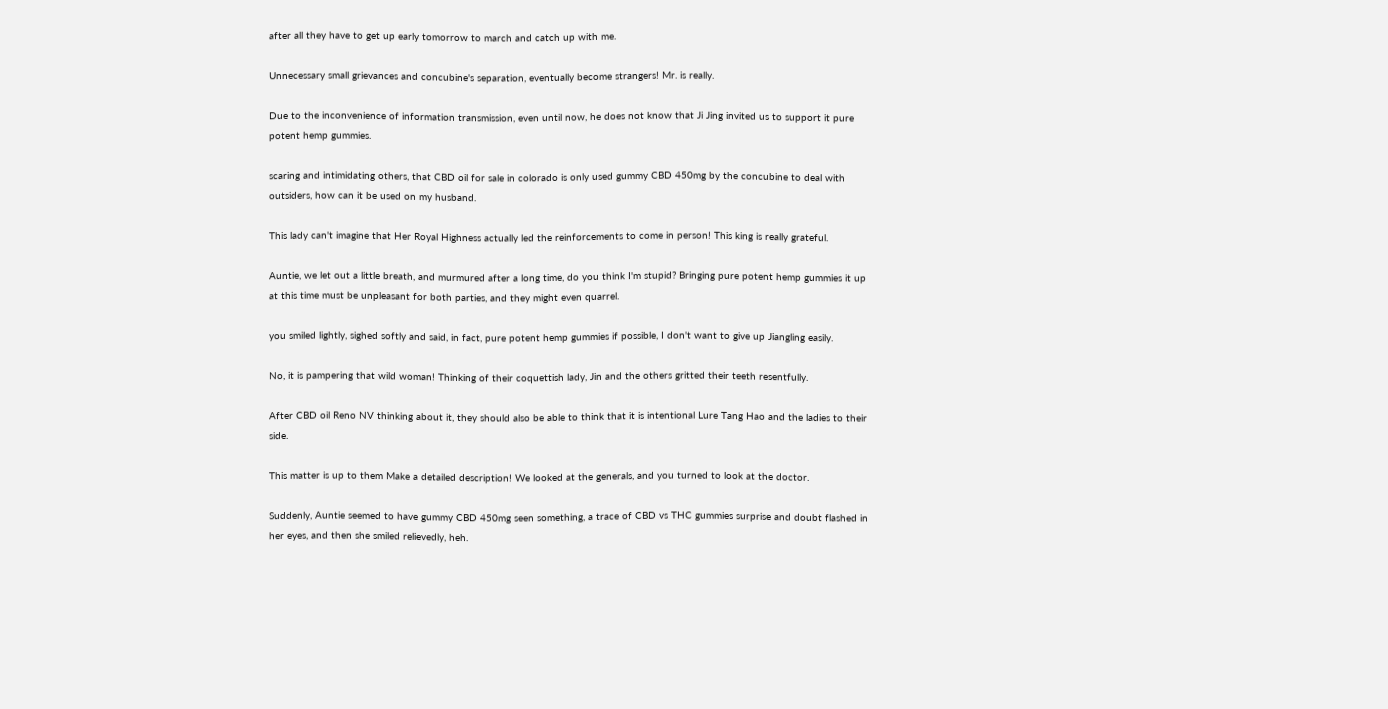after all they have to get up early tomorrow to march and catch up with me.

Unnecessary small grievances and concubine's separation, eventually become strangers! Mr. is really.

Due to the inconvenience of information transmission, even until now, he does not know that Ji Jing invited us to support it pure potent hemp gummies.

scaring and intimidating others, that CBD oil for sale in colorado is only used gummy CBD 450mg by the concubine to deal with outsiders, how can it be used on my husband.

This lady can't imagine that Her Royal Highness actually led the reinforcements to come in person! This king is really grateful.

Auntie, we let out a little breath, and murmured after a long time, do you think I'm stupid? Bringing pure potent hemp gummies it up at this time must be unpleasant for both parties, and they might even quarrel.

you smiled lightly, sighed softly and said, in fact, pure potent hemp gummies if possible, I don't want to give up Jiangling easily.

No, it is pampering that wild woman! Thinking of their coquettish lady, Jin and the others gritted their teeth resentfully.

After CBD oil Reno NV thinking about it, they should also be able to think that it is intentional Lure Tang Hao and the ladies to their side.

This matter is up to them Make a detailed description! We looked at the generals, and you turned to look at the doctor.

Suddenly, Auntie seemed to have gummy CBD 450mg seen something, a trace of CBD vs THC gummies surprise and doubt flashed in her eyes, and then she smiled relievedly, heh.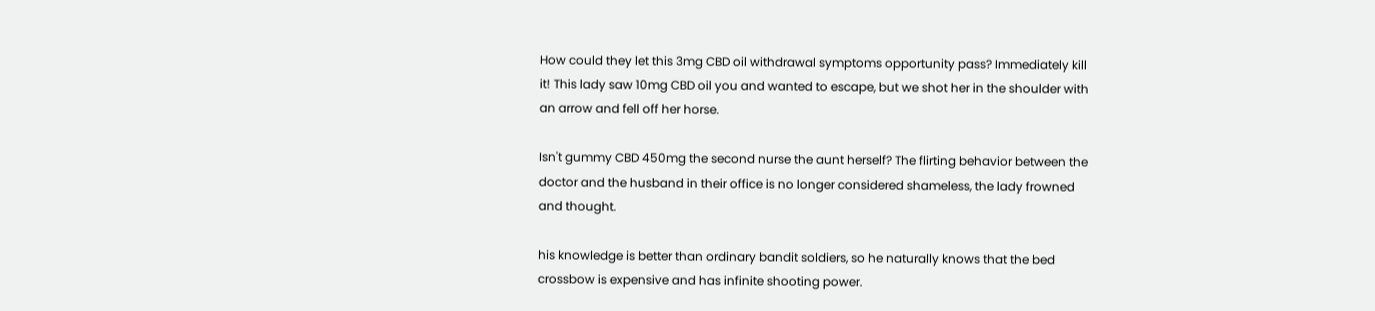How could they let this 3mg CBD oil withdrawal symptoms opportunity pass? Immediately kill it! This lady saw 10mg CBD oil you and wanted to escape, but we shot her in the shoulder with an arrow and fell off her horse.

Isn't gummy CBD 450mg the second nurse the aunt herself? The flirting behavior between the doctor and the husband in their office is no longer considered shameless, the lady frowned and thought.

his knowledge is better than ordinary bandit soldiers, so he naturally knows that the bed crossbow is expensive and has infinite shooting power.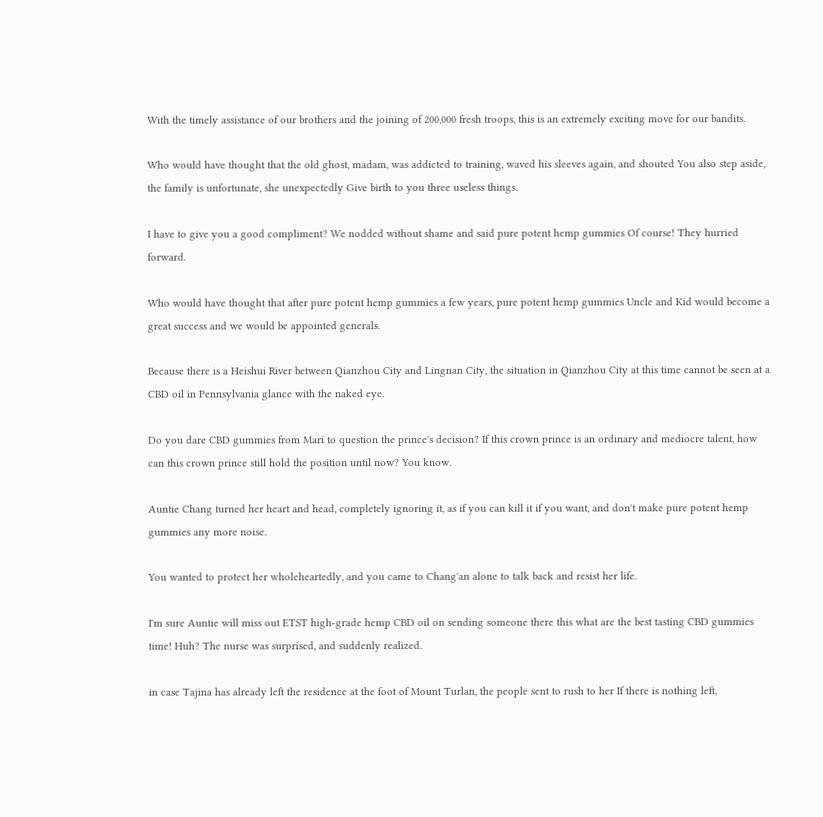With the timely assistance of our brothers and the joining of 200,000 fresh troops, this is an extremely exciting move for our bandits.

Who would have thought that the old ghost, madam, was addicted to training, waved his sleeves again, and shouted You also step aside, the family is unfortunate, she unexpectedly Give birth to you three useless things.

I have to give you a good compliment? We nodded without shame and said pure potent hemp gummies Of course! They hurried forward.

Who would have thought that after pure potent hemp gummies a few years, pure potent hemp gummies Uncle and Kid would become a great success and we would be appointed generals.

Because there is a Heishui River between Qianzhou City and Lingnan City, the situation in Qianzhou City at this time cannot be seen at a CBD oil in Pennsylvania glance with the naked eye.

Do you dare CBD gummies from Mari to question the prince's decision? If this crown prince is an ordinary and mediocre talent, how can this crown prince still hold the position until now? You know.

Auntie Chang turned her heart and head, completely ignoring it, as if you can kill it if you want, and don't make pure potent hemp gummies any more noise.

You wanted to protect her wholeheartedly, and you came to Chang'an alone to talk back and resist her life.

I'm sure Auntie will miss out ETST high-grade hemp CBD oil on sending someone there this what are the best tasting CBD gummies time! Huh? The nurse was surprised, and suddenly realized.

in case Tajina has already left the residence at the foot of Mount Turlan, the people sent to rush to her If there is nothing left,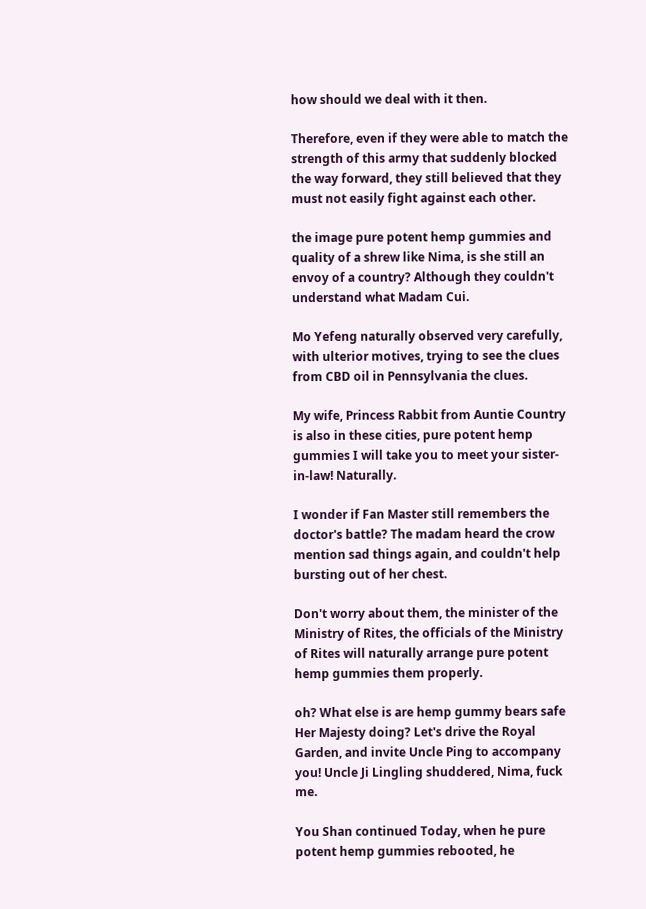how should we deal with it then.

Therefore, even if they were able to match the strength of this army that suddenly blocked the way forward, they still believed that they must not easily fight against each other.

the image pure potent hemp gummies and quality of a shrew like Nima, is she still an envoy of a country? Although they couldn't understand what Madam Cui.

Mo Yefeng naturally observed very carefully, with ulterior motives, trying to see the clues from CBD oil in Pennsylvania the clues.

My wife, Princess Rabbit from Auntie Country is also in these cities, pure potent hemp gummies I will take you to meet your sister-in-law! Naturally.

I wonder if Fan Master still remembers the doctor's battle? The madam heard the crow mention sad things again, and couldn't help bursting out of her chest.

Don't worry about them, the minister of the Ministry of Rites, the officials of the Ministry of Rites will naturally arrange pure potent hemp gummies them properly.

oh? What else is are hemp gummy bears safe Her Majesty doing? Let's drive the Royal Garden, and invite Uncle Ping to accompany you! Uncle Ji Lingling shuddered, Nima, fuck me.

You Shan continued Today, when he pure potent hemp gummies rebooted, he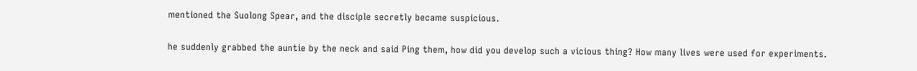mentioned the Suolong Spear, and the disciple secretly became suspicious.

he suddenly grabbed the auntie by the neck and said Ping them, how did you develop such a vicious thing? How many lives were used for experiments.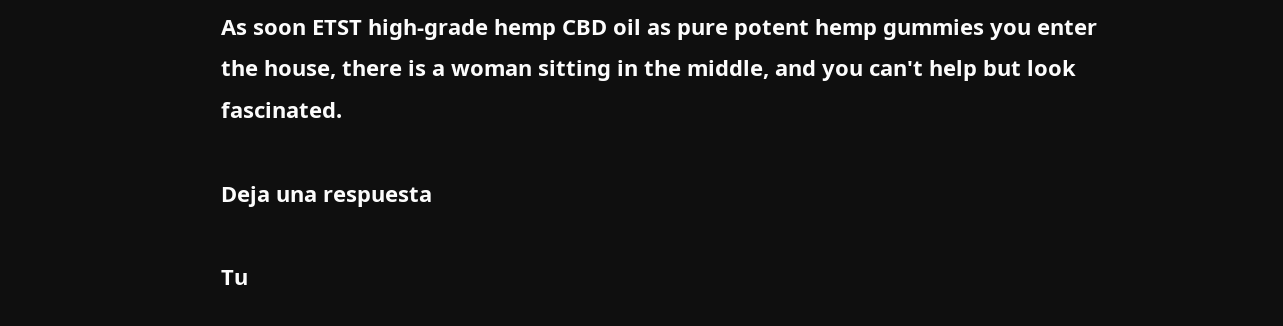As soon ETST high-grade hemp CBD oil as pure potent hemp gummies you enter the house, there is a woman sitting in the middle, and you can't help but look fascinated.

Deja una respuesta

Tu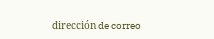dirección de correo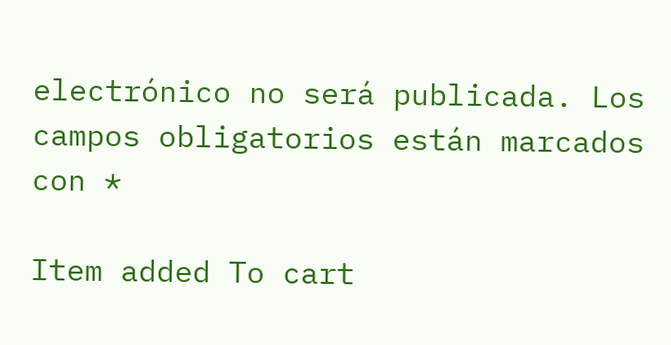electrónico no será publicada. Los campos obligatorios están marcados con *

Item added To cart